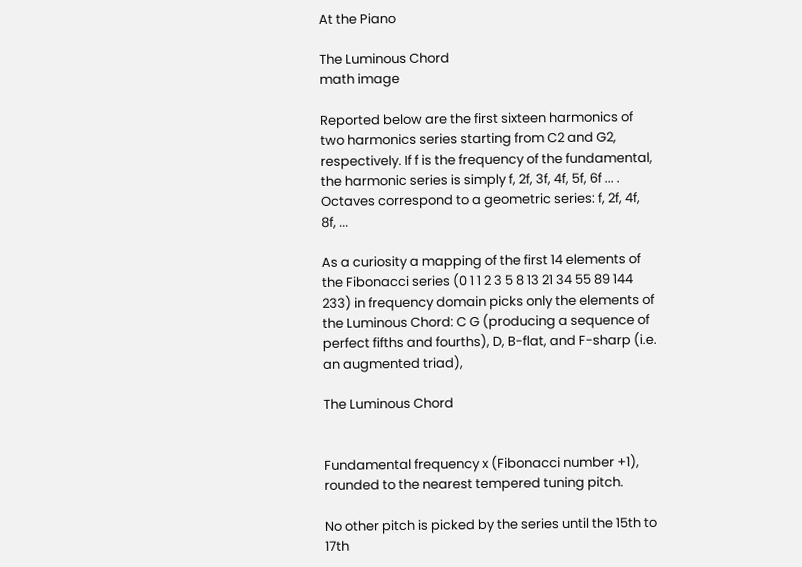At the Piano

The Luminous Chord
math image

Reported below are the first sixteen harmonics of two harmonics series starting from C2 and G2, respectively. If f is the frequency of the fundamental, the harmonic series is simply f, 2f, 3f, 4f, 5f, 6f ... . Octaves correspond to a geometric series: f, 2f, 4f, 8f, ...

As a curiosity a mapping of the first 14 elements of the Fibonacci series (0 1 1 2 3 5 8 13 21 34 55 89 144 233) in frequency domain picks only the elements of the Luminous Chord: C G (producing a sequence of perfect fifths and fourths), D, B-flat, and F-sharp (i.e. an augmented triad),

The Luminous Chord


Fundamental frequency x (Fibonacci number +1), rounded to the nearest tempered tuning pitch.

No other pitch is picked by the series until the 15th to 17th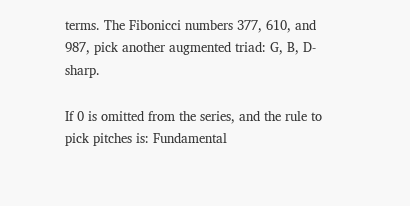terms. The Fibonicci numbers 377, 610, and 987, pick another augmented triad: G, B, D-sharp.

If 0 is omitted from the series, and the rule to pick pitches is: Fundamental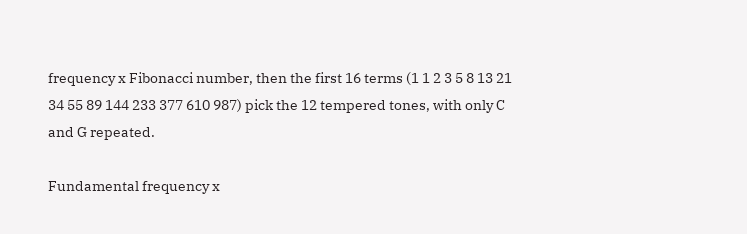frequency x Fibonacci number, then the first 16 terms (1 1 2 3 5 8 13 21 34 55 89 144 233 377 610 987) pick the 12 tempered tones, with only C and G repeated.

Fundamental frequency x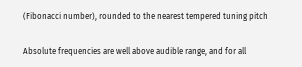(Fibonacci number), rounded to the nearest tempered tuning pitch

Absolute frequencies are well above audible range, and for all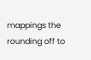mappings the rounding off to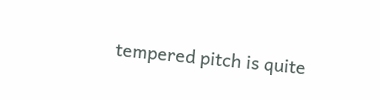tempered pitch is quite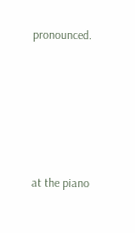pronounced.





at the piano